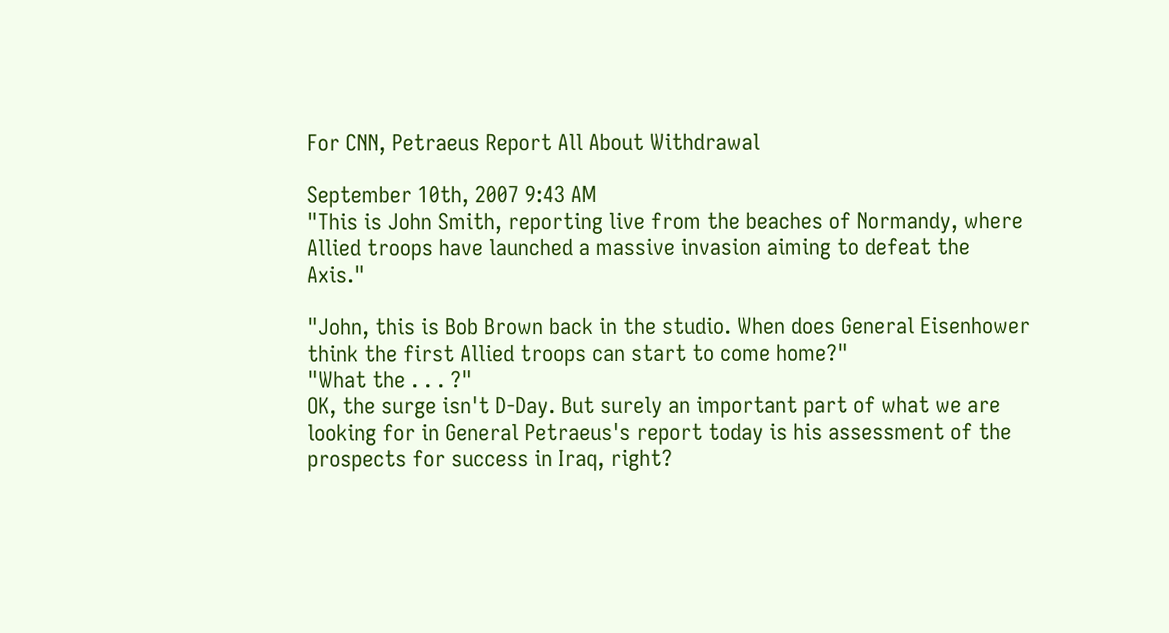For CNN, Petraeus Report All About Withdrawal

September 10th, 2007 9:43 AM
"This is John Smith, reporting live from the beaches of Normandy, where Allied troops have launched a massive invasion aiming to defeat the Axis."

"John, this is Bob Brown back in the studio. When does General Eisenhower think the first Allied troops can start to come home?"
"What the . . . ?"
OK, the surge isn't D-Day. But surely an important part of what we are looking for in General Petraeus's report today is his assessment of the prospects for success in Iraq, right?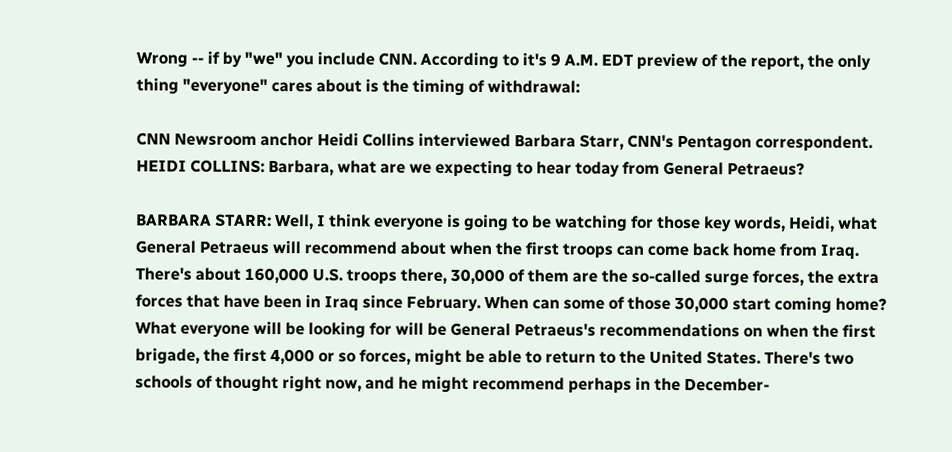Wrong -- if by "we" you include CNN. According to it's 9 A.M. EDT preview of the report, the only thing "everyone" cares about is the timing of withdrawal:

CNN Newsroom anchor Heidi Collins interviewed Barbara Starr, CNN's Pentagon correspondent.
HEIDI COLLINS: Barbara, what are we expecting to hear today from General Petraeus?

BARBARA STARR: Well, I think everyone is going to be watching for those key words, Heidi, what General Petraeus will recommend about when the first troops can come back home from Iraq. There's about 160,000 U.S. troops there, 30,000 of them are the so-called surge forces, the extra forces that have been in Iraq since February. When can some of those 30,000 start coming home? What everyone will be looking for will be General Petraeus's recommendations on when the first brigade, the first 4,000 or so forces, might be able to return to the United States. There's two schools of thought right now, and he might recommend perhaps in the December-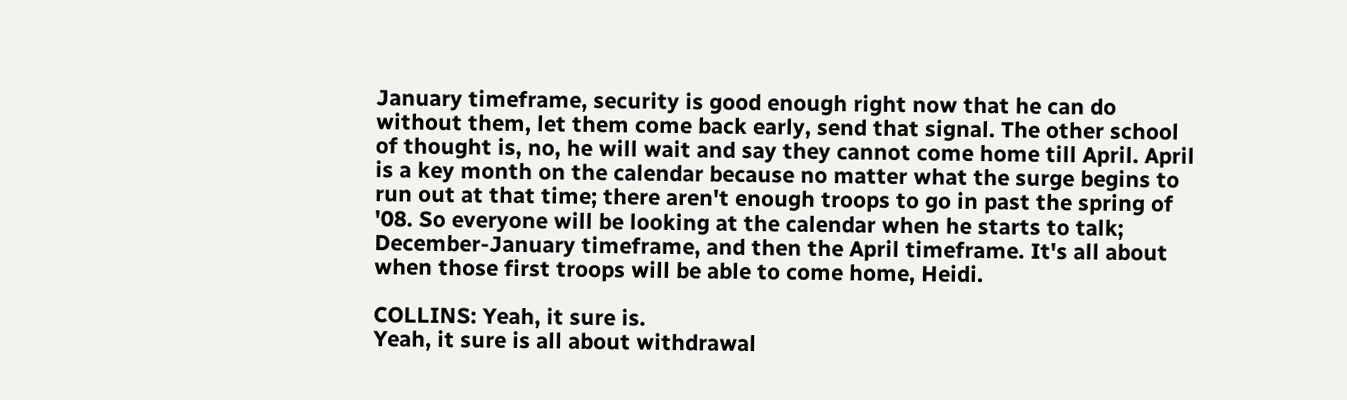January timeframe, security is good enough right now that he can do without them, let them come back early, send that signal. The other school of thought is, no, he will wait and say they cannot come home till April. April is a key month on the calendar because no matter what the surge begins to run out at that time; there aren't enough troops to go in past the spring of '08. So everyone will be looking at the calendar when he starts to talk; December-January timeframe, and then the April timeframe. It's all about when those first troops will be able to come home, Heidi.

COLLINS: Yeah, it sure is.
Yeah, it sure is all about withdrawal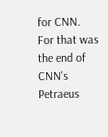for CNN. For that was the end of CNN's Petraeus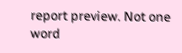report preview. Not one word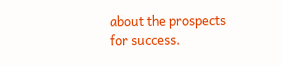about the prospects for success.